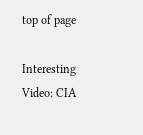top of page

Interesting Video: CIA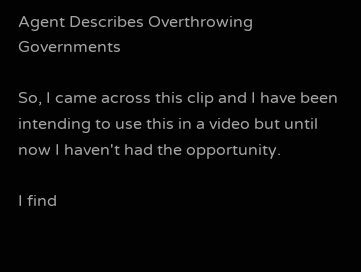Agent Describes Overthrowing Governments

So, I came across this clip and I have been intending to use this in a video but until now I haven't had the opportunity.

I find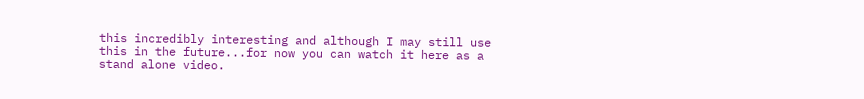this incredibly interesting and although I may still use this in the future...for now you can watch it here as a stand alone video.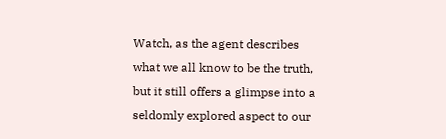Watch, as the agent describes what we all know to be the truth, but it still offers a glimpse into a seldomly explored aspect to our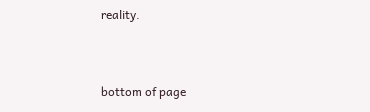reality.


bottom of page